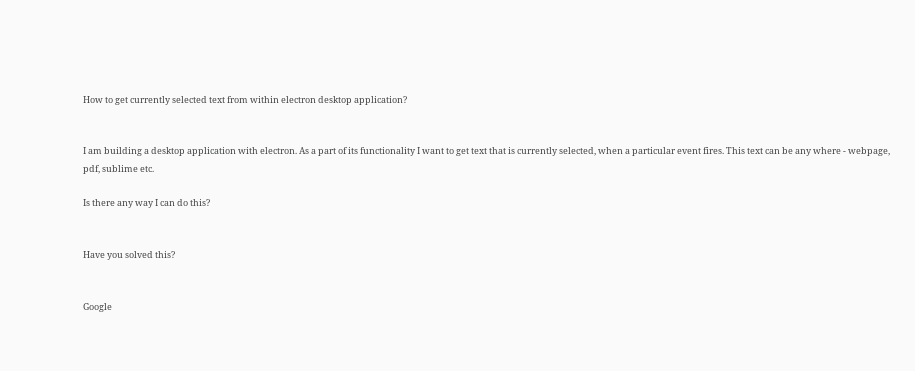How to get currently selected text from within electron desktop application?


I am building a desktop application with electron. As a part of its functionality I want to get text that is currently selected, when a particular event fires. This text can be any where - webpage, pdf, sublime etc.

Is there any way I can do this?


Have you solved this?


Google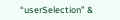“userSelection” &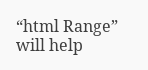“html Range” will help